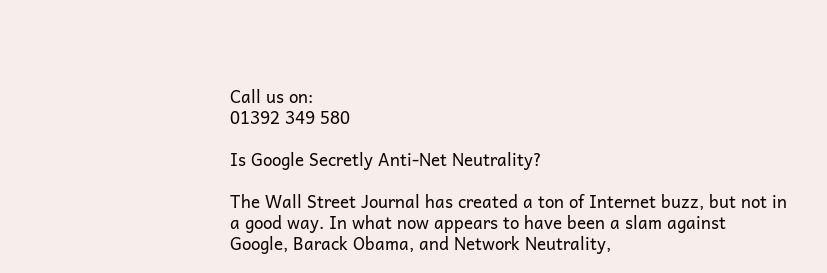Call us on:
01392 349 580

Is Google Secretly Anti-Net Neutrality?

The Wall Street Journal has created a ton of Internet buzz, but not in a good way. In what now appears to have been a slam against Google, Barack Obama, and Network Neutrality,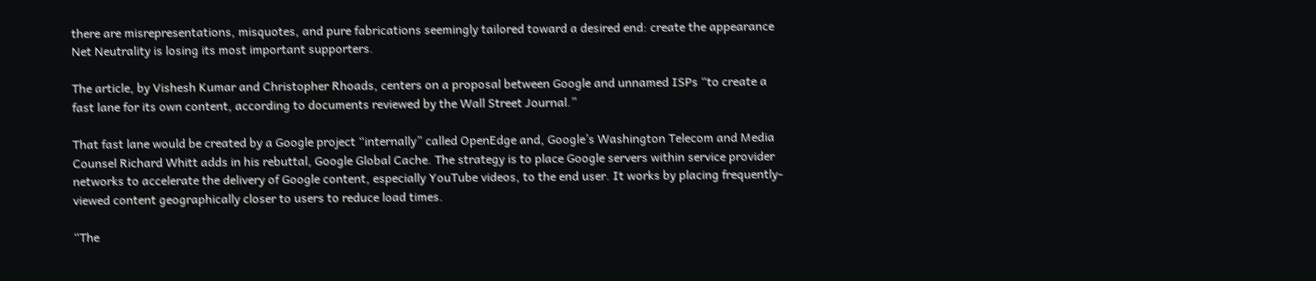there are misrepresentations, misquotes, and pure fabrications seemingly tailored toward a desired end: create the appearance Net Neutrality is losing its most important supporters.

The article, by Vishesh Kumar and Christopher Rhoads, centers on a proposal between Google and unnamed ISPs “to create a fast lane for its own content, according to documents reviewed by the Wall Street Journal.”

That fast lane would be created by a Google project “internally” called OpenEdge and, Google’s Washington Telecom and Media Counsel Richard Whitt adds in his rebuttal, Google Global Cache. The strategy is to place Google servers within service provider networks to accelerate the delivery of Google content, especially YouTube videos, to the end user. It works by placing frequently-viewed content geographically closer to users to reduce load times.

“The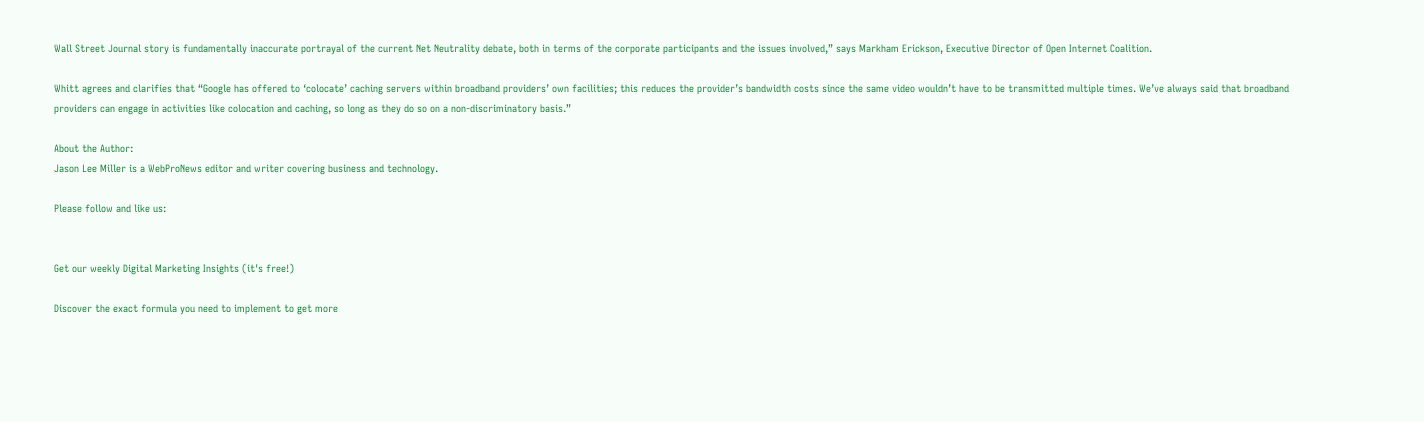Wall Street Journal story is fundamentally inaccurate portrayal of the current Net Neutrality debate, both in terms of the corporate participants and the issues involved,” says Markham Erickson, Executive Director of Open Internet Coalition.

Whitt agrees and clarifies that “Google has offered to ‘colocate’ caching servers within broadband providers’ own facilities; this reduces the provider’s bandwidth costs since the same video wouldn’t have to be transmitted multiple times. We’ve always said that broadband providers can engage in activities like colocation and caching, so long as they do so on a non-discriminatory basis.”

About the Author:
Jason Lee Miller is a WebProNews editor and writer covering business and technology.

Please follow and like us:


Get our weekly Digital Marketing Insights (it's free!)

Discover the exact formula you need to implement to get more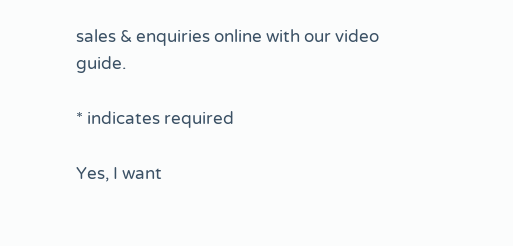sales & enquiries online with our video guide.

* indicates required

Yes, I want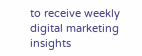to receive weekly digital marketing insights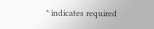* indicates required